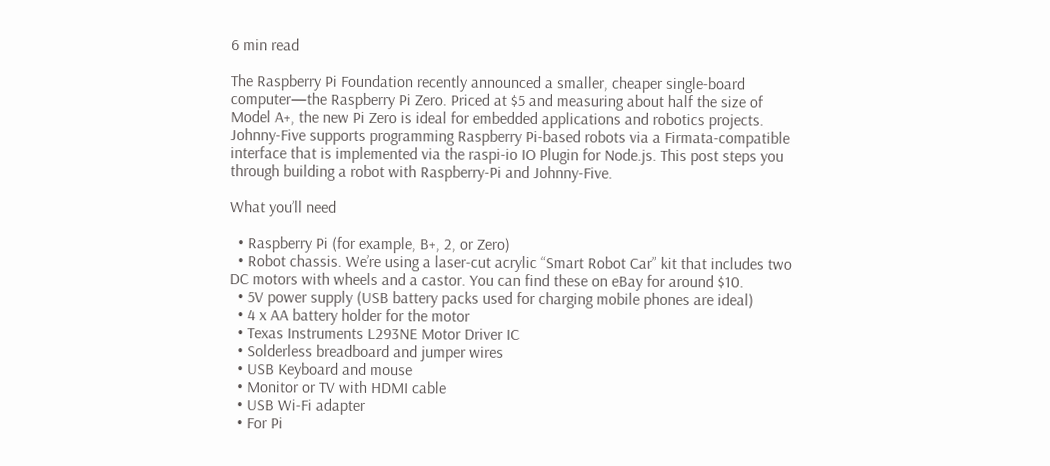6 min read

The Raspberry Pi Foundation recently announced a smaller, cheaper single-board computer—the Raspberry Pi Zero. Priced at $5 and measuring about half the size of Model A+, the new Pi Zero is ideal for embedded applications and robotics projects. Johnny-Five supports programming Raspberry Pi-based robots via a Firmata-compatible interface that is implemented via the raspi-io IO Plugin for Node.js. This post steps you through building a robot with Raspberry-Pi and Johnny-Five.

What you’ll need

  • Raspberry Pi (for example, B+, 2, or Zero)
  • Robot chassis. We’re using a laser-cut acrylic “Smart Robot Car” kit that includes two DC motors with wheels and a castor. You can find these on eBay for around $10.
  • 5V power supply (USB battery packs used for charging mobile phones are ideal)
  • 4 x AA battery holder for the motor
  • Texas Instruments L293NE Motor Driver IC
  • Solderless breadboard and jumper wires
  • USB Keyboard and mouse
  • Monitor or TV with HDMI cable
  • USB Wi-Fi adapter
  • For Pi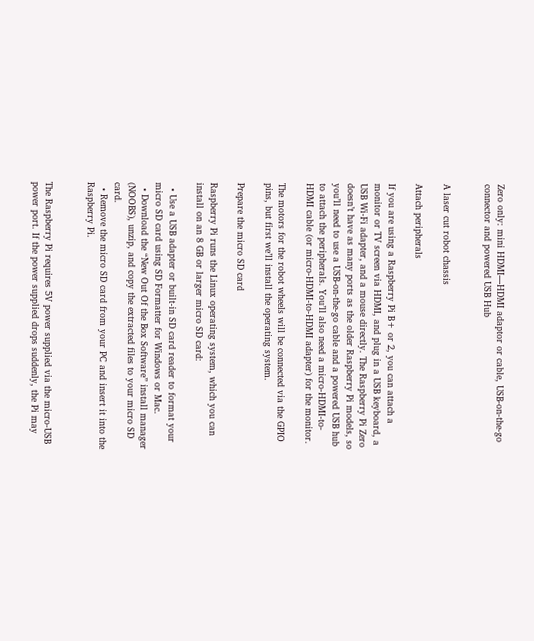Zero only: mini HDMI—HDMI adaptor or cable, USB-on-the-go connector and powered USB Hub


A laser cut robot chassis

Attach peripherals

If you are using a Raspberry Pi B+ or 2, you can attach a monitor or TV screen via HDMI, and plug in a USB keyboard, a USB Wi-Fi adapter, and a mouse directly. The Raspberry Pi Zero doesn’t have as many ports as the older Raspberry Pi models, so you’ll need to use a USB-on-the-go cable and a powered USB hub to attach the peripherals. You’ll also need a micro-HDMI-to-HDMI cable (or micro-HDMI-to-HDMI adapter) for the monitor.

The motors for the robot wheels will be connected via the GPIO pins, but first we’ll install the operating system.

Prepare the micro SD card

Raspberry Pi runs the Linux operating system, which you can install on an 8 GB or larger micro SD card:

  • Use a USB adapter or built-in SD card reader to format your micro SD card using SD Formatter for Windows or Mac.
  • Download the “New Out Of the Box Software” install manager (NOOBS), unzip, and copy the extracted files to your micro SD card.
  • Remove the micro SD card from your PC and insert it into the Raspberry Pi.


The Raspberry Pi requires 5V power supplied via the micro-USB power port. If the power supplied drops suddenly, the Pi may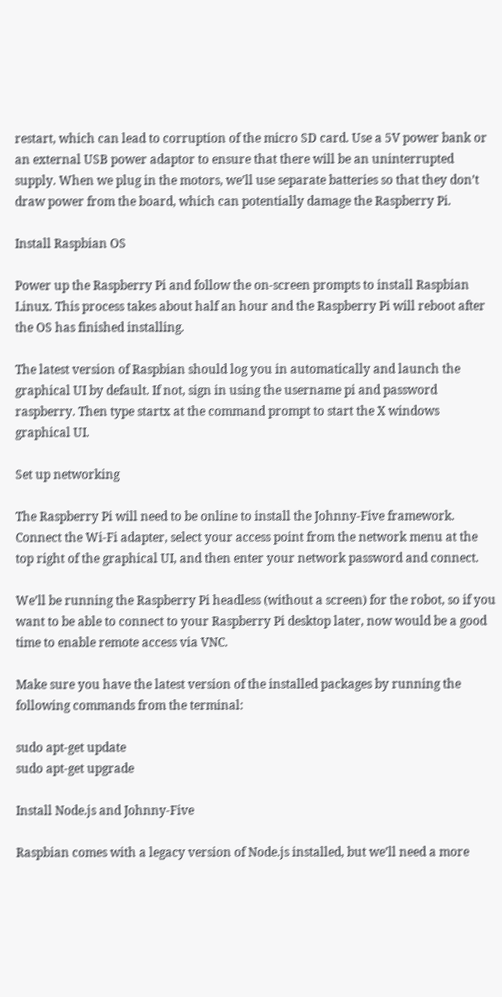restart, which can lead to corruption of the micro SD card. Use a 5V power bank or an external USB power adaptor to ensure that there will be an uninterrupted supply. When we plug in the motors, we’ll use separate batteries so that they don’t draw power from the board, which can potentially damage the Raspberry Pi.

Install Raspbian OS

Power up the Raspberry Pi and follow the on-screen prompts to install Raspbian Linux. This process takes about half an hour and the Raspberry Pi will reboot after the OS has finished installing.

The latest version of Raspbian should log you in automatically and launch the graphical UI by default. If not, sign in using the username pi and password raspberry. Then type startx at the command prompt to start the X windows graphical UI.

Set up networking

The Raspberry Pi will need to be online to install the Johnny-Five framework. Connect the Wi-Fi adapter, select your access point from the network menu at the top right of the graphical UI, and then enter your network password and connect.

We’ll be running the Raspberry Pi headless (without a screen) for the robot, so if you want to be able to connect to your Raspberry Pi desktop later, now would be a good time to enable remote access via VNC.

Make sure you have the latest version of the installed packages by running the following commands from the terminal:

sudo apt-get update
sudo apt-get upgrade

Install Node.js and Johnny-Five

Raspbian comes with a legacy version of Node.js installed, but we’ll need a more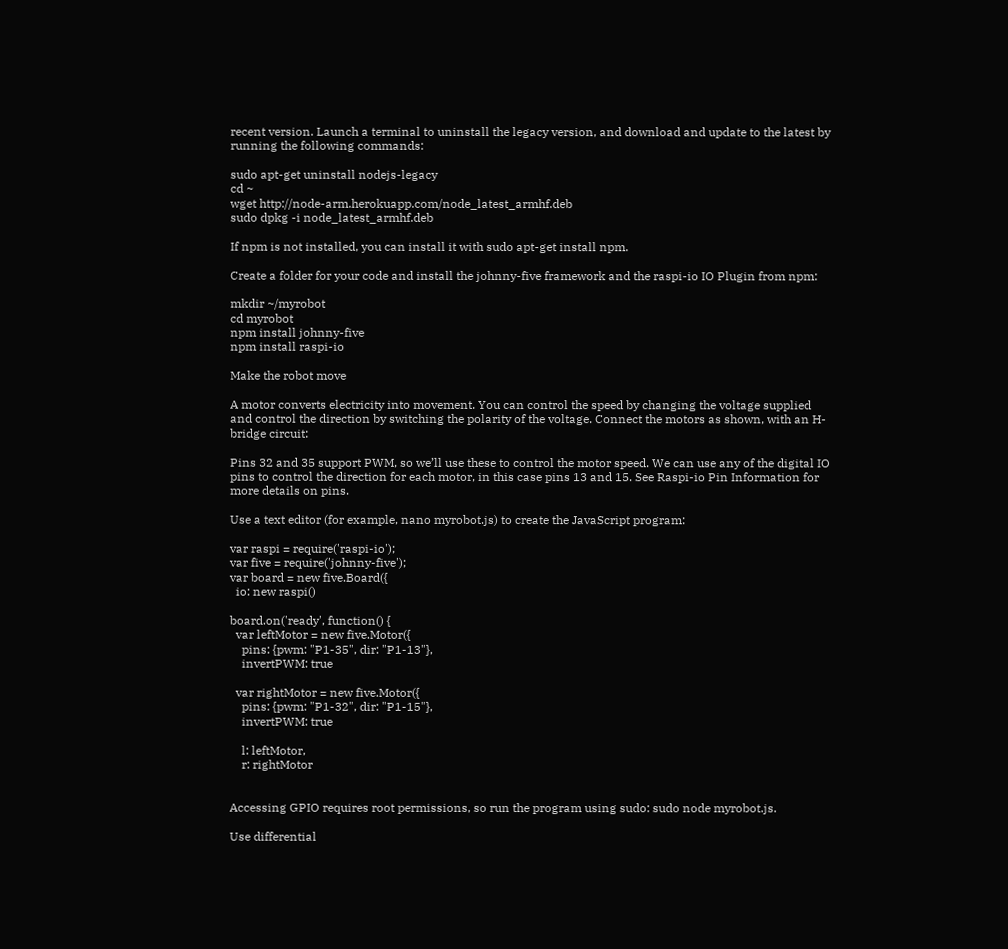recent version. Launch a terminal to uninstall the legacy version, and download and update to the latest by running the following commands:

sudo apt-get uninstall nodejs-legacy
cd ~
wget http://node-arm.herokuapp.com/node_latest_armhf.deb
sudo dpkg -i node_latest_armhf.deb

If npm is not installed, you can install it with sudo apt-get install npm.

Create a folder for your code and install the johnny-five framework and the raspi-io IO Plugin from npm:

mkdir ~/myrobot
cd myrobot
npm install johnny-five
npm install raspi-io

Make the robot move

A motor converts electricity into movement. You can control the speed by changing the voltage supplied and control the direction by switching the polarity of the voltage. Connect the motors as shown, with an H-bridge circuit:

Pins 32 and 35 support PWM, so we’ll use these to control the motor speed. We can use any of the digital IO pins to control the direction for each motor, in this case pins 13 and 15. See Raspi-io Pin Information for more details on pins.

Use a text editor (for example, nano myrobot.js) to create the JavaScript program:

var raspi = require('raspi-io');
var five = require('johnny-five');
var board = new five.Board({
  io: new raspi()

board.on('ready', function() {
  var leftMotor = new five.Motor({
    pins: {pwm: "P1-35", dir: "P1-13"},
    invertPWM: true

  var rightMotor = new five.Motor({
    pins: {pwm: "P1-32", dir: "P1-15"},
    invertPWM: true

    l: leftMotor,
    r: rightMotor


Accessing GPIO requires root permissions, so run the program using sudo: sudo node myrobot.js.

Use differential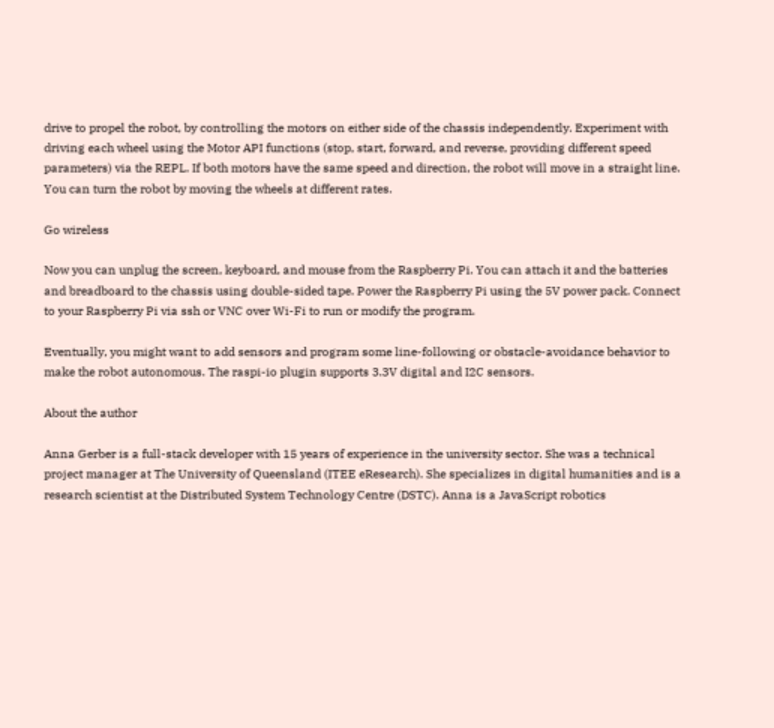drive to propel the robot, by controlling the motors on either side of the chassis independently. Experiment with driving each wheel using the Motor API functions (stop, start, forward, and reverse, providing different speed parameters) via the REPL. If both motors have the same speed and direction, the robot will move in a straight line. You can turn the robot by moving the wheels at different rates.

Go wireless

Now you can unplug the screen, keyboard, and mouse from the Raspberry Pi. You can attach it and the batteries and breadboard to the chassis using double-sided tape. Power the Raspberry Pi using the 5V power pack. Connect to your Raspberry Pi via ssh or VNC over Wi-Fi to run or modify the program.

Eventually, you might want to add sensors and program some line-following or obstacle-avoidance behavior to make the robot autonomous. The raspi-io plugin supports 3.3V digital and I2C sensors.

About the author

Anna Gerber is a full-stack developer with 15 years of experience in the university sector. She was a technical project manager at The University of Queensland (ITEE eResearch). She specializes in digital humanities and is a research scientist at the Distributed System Technology Centre (DSTC). Anna is a JavaScript robotics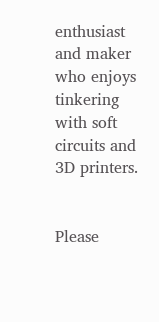enthusiast and maker who enjoys tinkering with soft circuits and 3D printers.


Please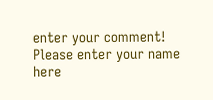enter your comment!
Please enter your name here